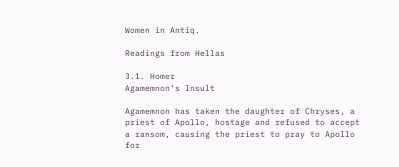Women in Antiq.

Readings from Hellas

3.1. Homer
Agamemnon’s Insult

Agamemnon has taken the daughter of Chryses, a priest of Apollo, hostage and refused to accept a ransom, causing the priest to pray to Apollo for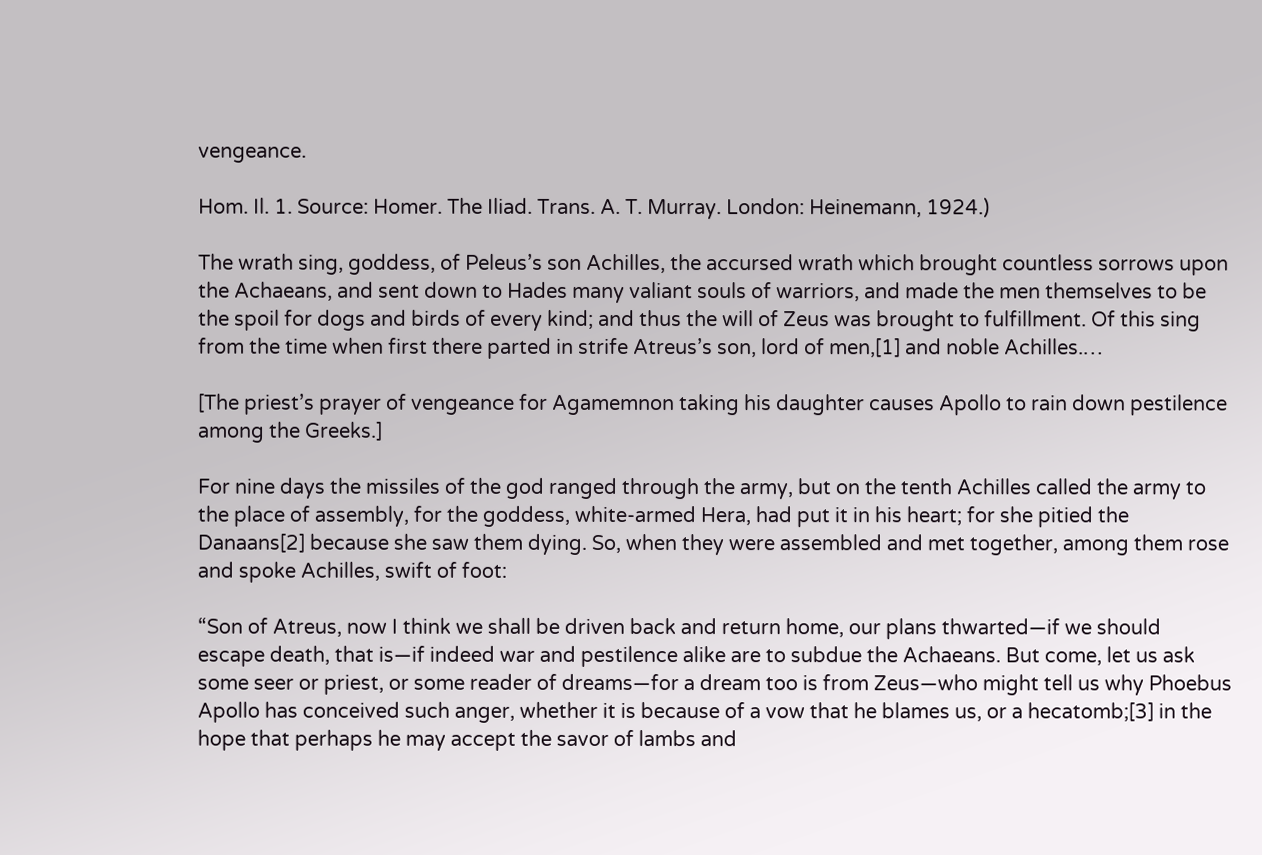vengeance.

Hom. Il. 1. Source: Homer. The Iliad. Trans. A. T. Murray. London: Heinemann, 1924.)

The wrath sing, goddess, of Peleus’s son Achilles, the accursed wrath which brought countless sorrows upon the Achaeans, and sent down to Hades many valiant souls of warriors, and made the men themselves to be the spoil for dogs and birds of every kind; and thus the will of Zeus was brought to fulfillment. Of this sing from the time when first there parted in strife Atreus’s son, lord of men,[1] and noble Achilles.…

[The priest’s prayer of vengeance for Agamemnon taking his daughter causes Apollo to rain down pestilence among the Greeks.]

For nine days the missiles of the god ranged through the army, but on the tenth Achilles called the army to the place of assembly, for the goddess, white-armed Hera, had put it in his heart; for she pitied the Danaans[2] because she saw them dying. So, when they were assembled and met together, among them rose and spoke Achilles, swift of foot:

“Son of Atreus, now I think we shall be driven back and return home, our plans thwarted—if we should escape death, that is—if indeed war and pestilence alike are to subdue the Achaeans. But come, let us ask some seer or priest, or some reader of dreams—for a dream too is from Zeus—who might tell us why Phoebus Apollo has conceived such anger, whether it is because of a vow that he blames us, or a hecatomb;[3] in the hope that perhaps he may accept the savor of lambs and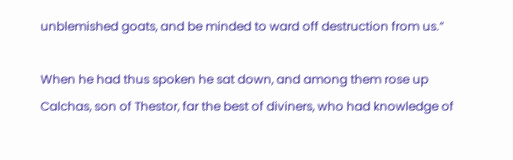unblemished goats, and be minded to ward off destruction from us.”

When he had thus spoken he sat down, and among them rose up Calchas, son of Thestor, far the best of diviners, who had knowledge of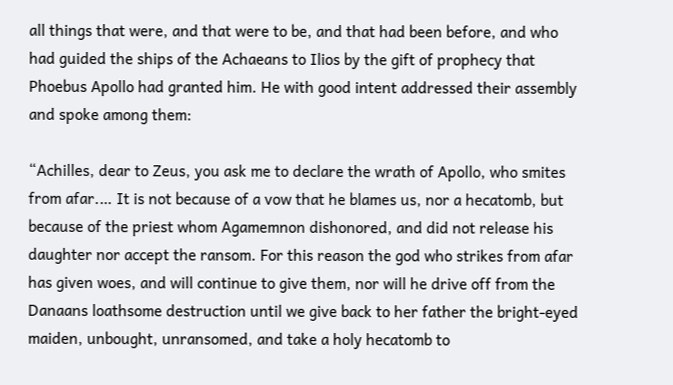all things that were, and that were to be, and that had been before, and who had guided the ships of the Achaeans to Ilios by the gift of prophecy that Phoebus Apollo had granted him. He with good intent addressed their assembly and spoke among them:

“Achilles, dear to Zeus, you ask me to declare the wrath of Apollo, who smites from afar.… It is not because of a vow that he blames us, nor a hecatomb, but because of the priest whom Agamemnon dishonored, and did not release his daughter nor accept the ransom. For this reason the god who strikes from afar has given woes, and will continue to give them, nor will he drive off from the Danaans loathsome destruction until we give back to her father the bright-eyed maiden, unbought, unransomed, and take a holy hecatomb to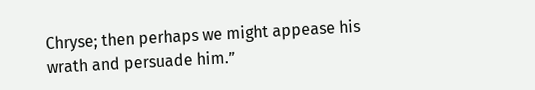Chryse; then perhaps we might appease his wrath and persuade him.”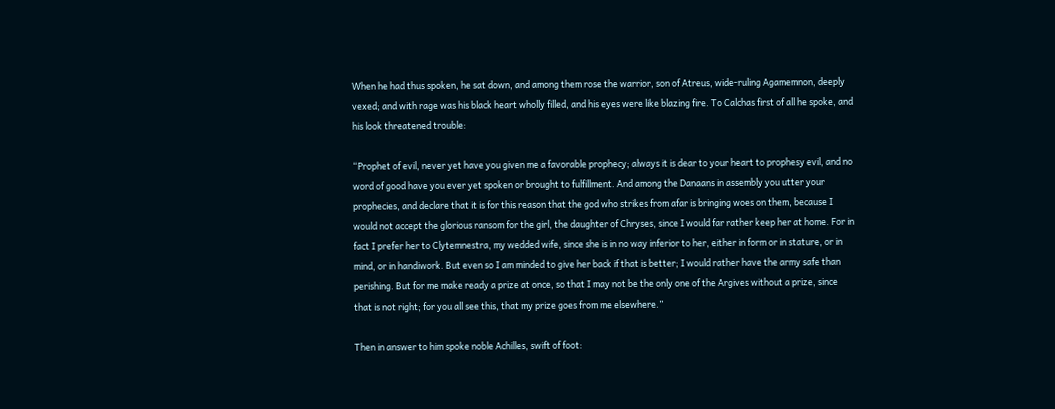When he had thus spoken, he sat down, and among them rose the warrior, son of Atreus, wide-ruling Agamemnon, deeply vexed; and with rage was his black heart wholly filled, and his eyes were like blazing fire. To Calchas first of all he spoke, and his look threatened trouble:

“Prophet of evil, never yet have you given me a favorable prophecy; always it is dear to your heart to prophesy evil, and no word of good have you ever yet spoken or brought to fulfillment. And among the Danaans in assembly you utter your prophecies, and declare that it is for this reason that the god who strikes from afar is bringing woes on them, because I would not accept the glorious ransom for the girl, the daughter of Chryses, since I would far rather keep her at home. For in fact I prefer her to Clytemnestra, my wedded wife, since she is in no way inferior to her, either in form or in stature, or in mind, or in handiwork. But even so I am minded to give her back if that is better; I would rather have the army safe than perishing. But for me make ready a prize at once, so that I may not be the only one of the Argives without a prize, since that is not right; for you all see this, that my prize goes from me elsewhere.”

Then in answer to him spoke noble Achilles, swift of foot: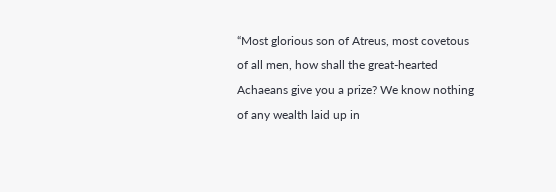“Most glorious son of Atreus, most covetous of all men, how shall the great-hearted Achaeans give you a prize? We know nothing of any wealth laid up in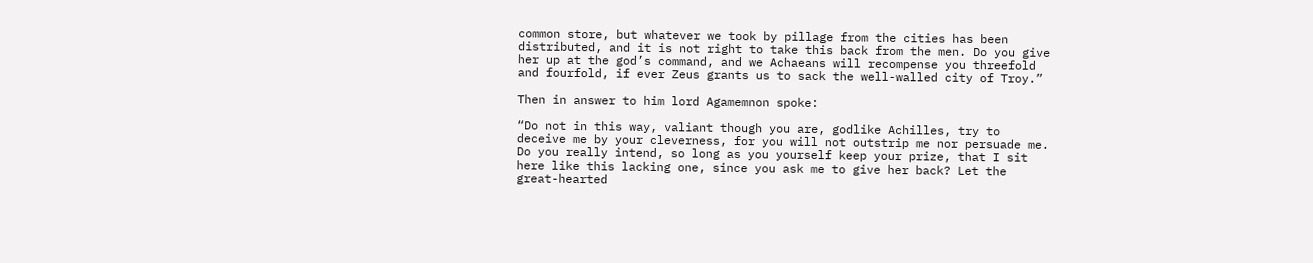common store, but whatever we took by pillage from the cities has been distributed, and it is not right to take this back from the men. Do you give her up at the god’s command, and we Achaeans will recompense you threefold and fourfold, if ever Zeus grants us to sack the well-walled city of Troy.”

Then in answer to him lord Agamemnon spoke:

“Do not in this way, valiant though you are, godlike Achilles, try to deceive me by your cleverness, for you will not outstrip me nor persuade me. Do you really intend, so long as you yourself keep your prize, that I sit here like this lacking one, since you ask me to give her back? Let the great-hearted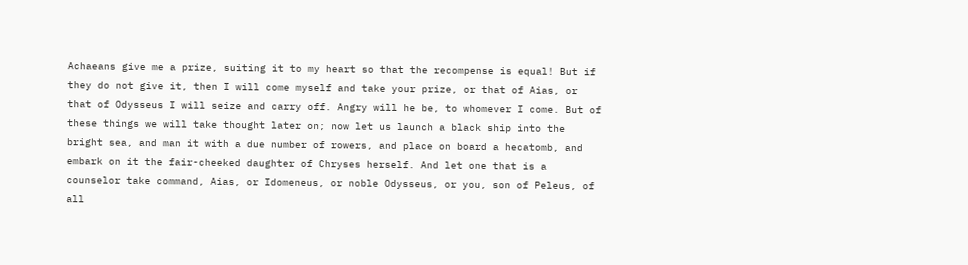Achaeans give me a prize, suiting it to my heart so that the recompense is equal! But if they do not give it, then I will come myself and take your prize, or that of Aias, or that of Odysseus I will seize and carry off. Angry will he be, to whomever I come. But of these things we will take thought later on; now let us launch a black ship into the bright sea, and man it with a due number of rowers, and place on board a hecatomb, and embark on it the fair-cheeked daughter of Chryses herself. And let one that is a counselor take command, Aias, or Idomeneus, or noble Odysseus, or you, son of Peleus, of all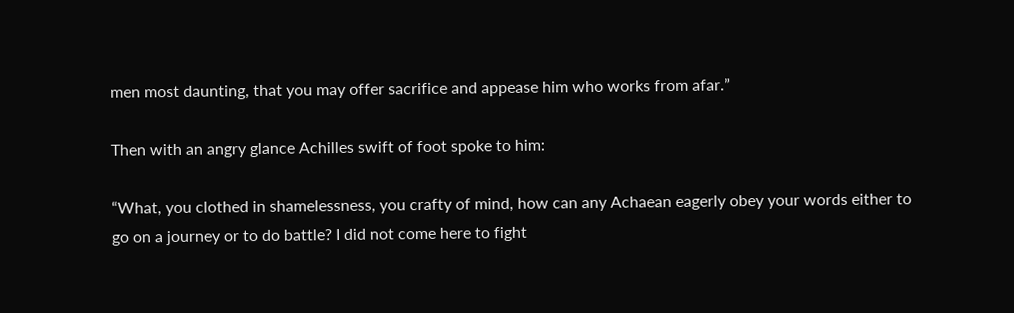men most daunting, that you may offer sacrifice and appease him who works from afar.”

Then with an angry glance Achilles swift of foot spoke to him:

“What, you clothed in shamelessness, you crafty of mind, how can any Achaean eagerly obey your words either to go on a journey or to do battle? I did not come here to fight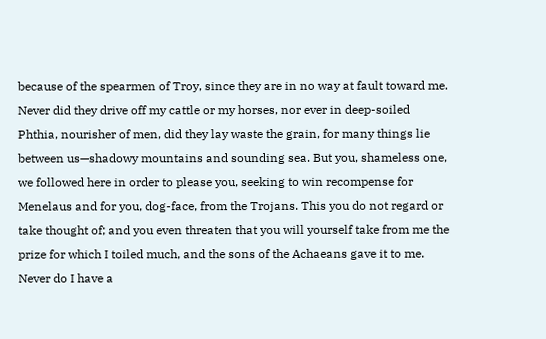because of the spearmen of Troy, since they are in no way at fault toward me. Never did they drive off my cattle or my horses, nor ever in deep-soiled Phthia, nourisher of men, did they lay waste the grain, for many things lie between us—shadowy mountains and sounding sea. But you, shameless one, we followed here in order to please you, seeking to win recompense for Menelaus and for you, dog-face, from the Trojans. This you do not regard or take thought of; and you even threaten that you will yourself take from me the prize for which I toiled much, and the sons of the Achaeans gave it to me. Never do I have a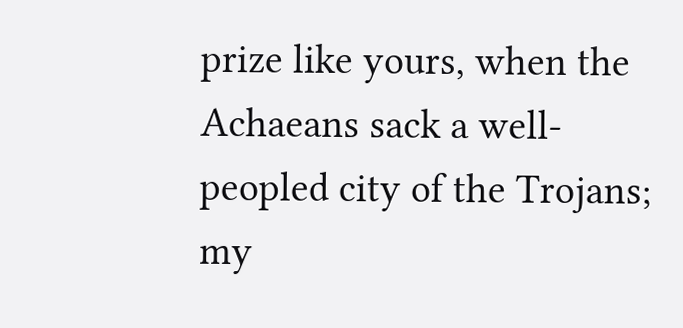prize like yours, when the Achaeans sack a well-peopled city of the Trojans; my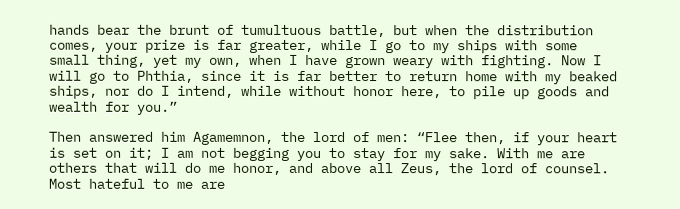hands bear the brunt of tumultuous battle, but when the distribution comes, your prize is far greater, while I go to my ships with some small thing, yet my own, when I have grown weary with fighting. Now I will go to Phthia, since it is far better to return home with my beaked ships, nor do I intend, while without honor here, to pile up goods and wealth for you.”

Then answered him Agamemnon, the lord of men: “Flee then, if your heart is set on it; I am not begging you to stay for my sake. With me are others that will do me honor, and above all Zeus, the lord of counsel. Most hateful to me are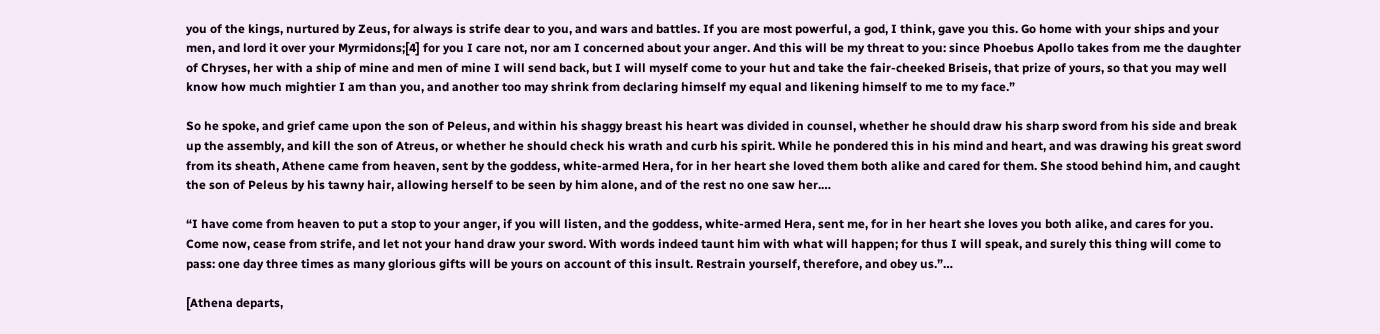you of the kings, nurtured by Zeus, for always is strife dear to you, and wars and battles. If you are most powerful, a god, I think, gave you this. Go home with your ships and your men, and lord it over your Myrmidons;[4] for you I care not, nor am I concerned about your anger. And this will be my threat to you: since Phoebus Apollo takes from me the daughter of Chryses, her with a ship of mine and men of mine I will send back, but I will myself come to your hut and take the fair-cheeked Briseis, that prize of yours, so that you may well know how much mightier I am than you, and another too may shrink from declaring himself my equal and likening himself to me to my face.”

So he spoke, and grief came upon the son of Peleus, and within his shaggy breast his heart was divided in counsel, whether he should draw his sharp sword from his side and break up the assembly, and kill the son of Atreus, or whether he should check his wrath and curb his spirit. While he pondered this in his mind and heart, and was drawing his great sword from its sheath, Athene came from heaven, sent by the goddess, white-armed Hera, for in her heart she loved them both alike and cared for them. She stood behind him, and caught the son of Peleus by his tawny hair, allowing herself to be seen by him alone, and of the rest no one saw her.…

“I have come from heaven to put a stop to your anger, if you will listen, and the goddess, white-armed Hera, sent me, for in her heart she loves you both alike, and cares for you. Come now, cease from strife, and let not your hand draw your sword. With words indeed taunt him with what will happen; for thus I will speak, and surely this thing will come to pass: one day three times as many glorious gifts will be yours on account of this insult. Restrain yourself, therefore, and obey us.”…

[Athena departs,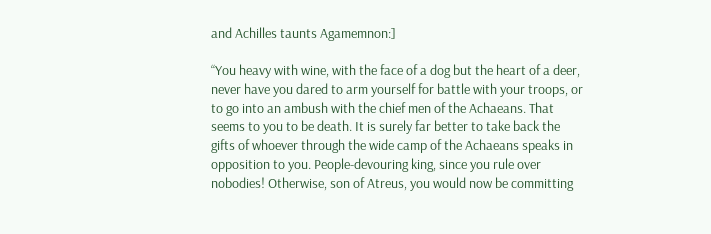and Achilles taunts Agamemnon:]

“You heavy with wine, with the face of a dog but the heart of a deer, never have you dared to arm yourself for battle with your troops, or to go into an ambush with the chief men of the Achaeans. That seems to you to be death. It is surely far better to take back the gifts of whoever through the wide camp of the Achaeans speaks in opposition to you. People-devouring king, since you rule over nobodies! Otherwise, son of Atreus, you would now be committing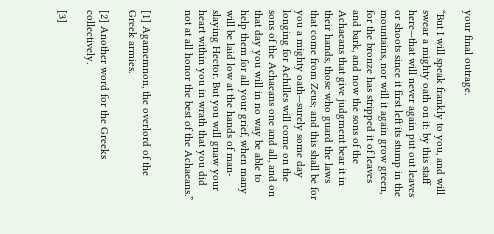your final outrage.

“But I will speak frankly to you, and will swear a mighty oath on it: by this staff here—that will never again put out leaves or shoots since it first left its stump in the mountains, nor will it again grow green, for the bronze has stripped it of leaves and bark, and now the sons of the Achaeans that give judgment bear it in their hands, those who guard the laws that come from Zeus; and this shall be for you a mighty oath—surely some day longing for Achilles will come on the sons of the Achaeans one and all, and on that day you will in no way be able to help them for all your grief, when many will be laid low at the hands of man-slaying Hector. But you will gnaw your heart within you in wrath that you did not at all honor the best of the Achaeans.”


[1] Agamemnon, the overlord of the Greek armies.

[2] Another word for the Greeks collectively.

[3]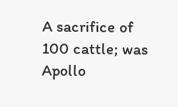A sacrifice of 100 cattle; was Apollo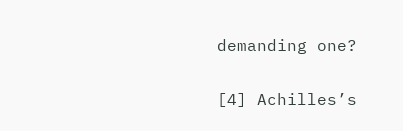demanding one?

[4] Achilles’s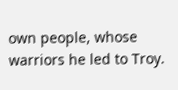own people, whose warriors he led to Troy.